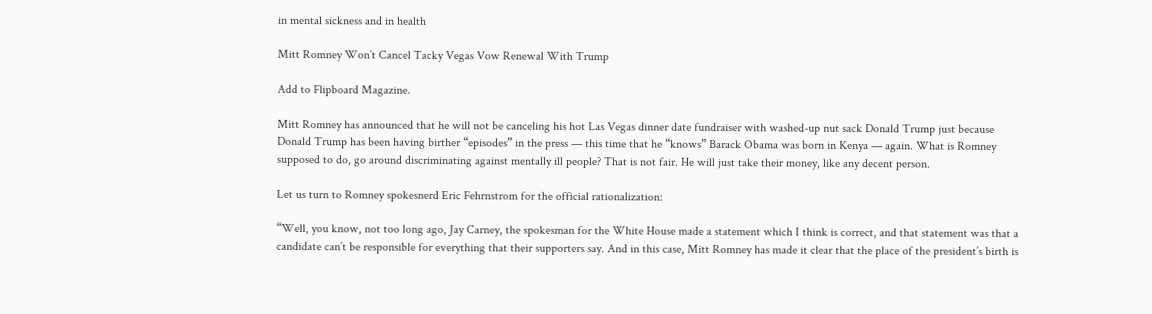in mental sickness and in health

Mitt Romney Won’t Cancel Tacky Vegas Vow Renewal With Trump

Add to Flipboard Magazine.

Mitt Romney has announced that he will not be canceling his hot Las Vegas dinner date fundraiser with washed-up nut sack Donald Trump just because Donald Trump has been having birther “episodes” in the press — this time that he “knows” Barack Obama was born in Kenya — again. What is Romney supposed to do, go around discriminating against mentally ill people? That is not fair. He will just take their money, like any decent person.

Let us turn to Romney spokesnerd Eric Fehrnstrom for the official rationalization:

“Well, you know, not too long ago, Jay Carney, the spokesman for the White House made a statement which I think is correct, and that statement was that a candidate can’t be responsible for everything that their supporters say. And in this case, Mitt Romney has made it clear that the place of the president’s birth is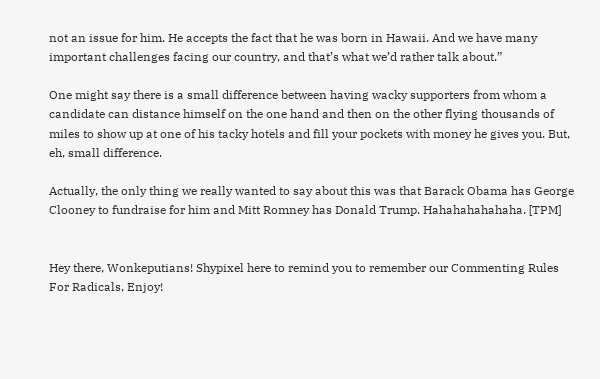not an issue for him. He accepts the fact that he was born in Hawaii. And we have many important challenges facing our country, and that’s what we’d rather talk about.”

One might say there is a small difference between having wacky supporters from whom a candidate can distance himself on the one hand and then on the other flying thousands of miles to show up at one of his tacky hotels and fill your pockets with money he gives you. But, eh, small difference.

Actually, the only thing we really wanted to say about this was that Barack Obama has George Clooney to fundraise for him and Mitt Romney has Donald Trump. Hahahahahahaha. [TPM]


Hey there, Wonkeputians! Shypixel here to remind you to remember our Commenting Rules For Radicals, Enjoy!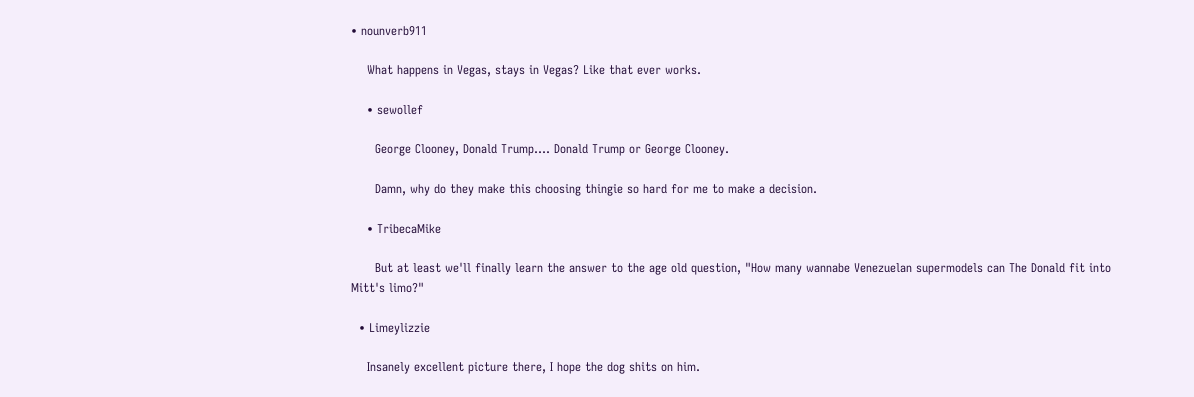• nounverb911

    What happens in Vegas, stays in Vegas? Like that ever works.

    • sewollef

      George Clooney, Donald Trump…. Donald Trump or George Clooney.

      Damn, why do they make this choosing thingie so hard for me to make a decision.

    • TribecaMike

      But at least we'll finally learn the answer to the age old question, "How many wannabe Venezuelan supermodels can The Donald fit into Mitt's limo?"

  • Limeylizzie

    Insanely excellent picture there, I hope the dog shits on him.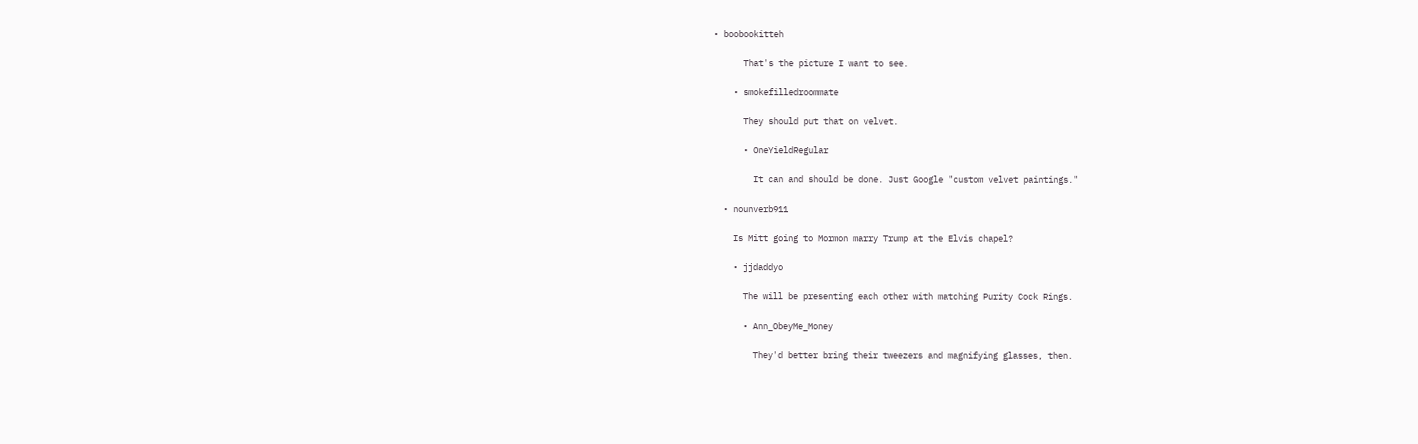• boobookitteh

      That's the picture I want to see.

    • smokefilledroommate

      They should put that on velvet.

      • OneYieldRegular

        It can and should be done. Just Google "custom velvet paintings."

  • nounverb911

    Is Mitt going to Mormon marry Trump at the Elvis chapel?

    • jjdaddyo

      The will be presenting each other with matching Purity Cock Rings.

      • Ann_ObeyMe_Money

        They'd better bring their tweezers and magnifying glasses, then.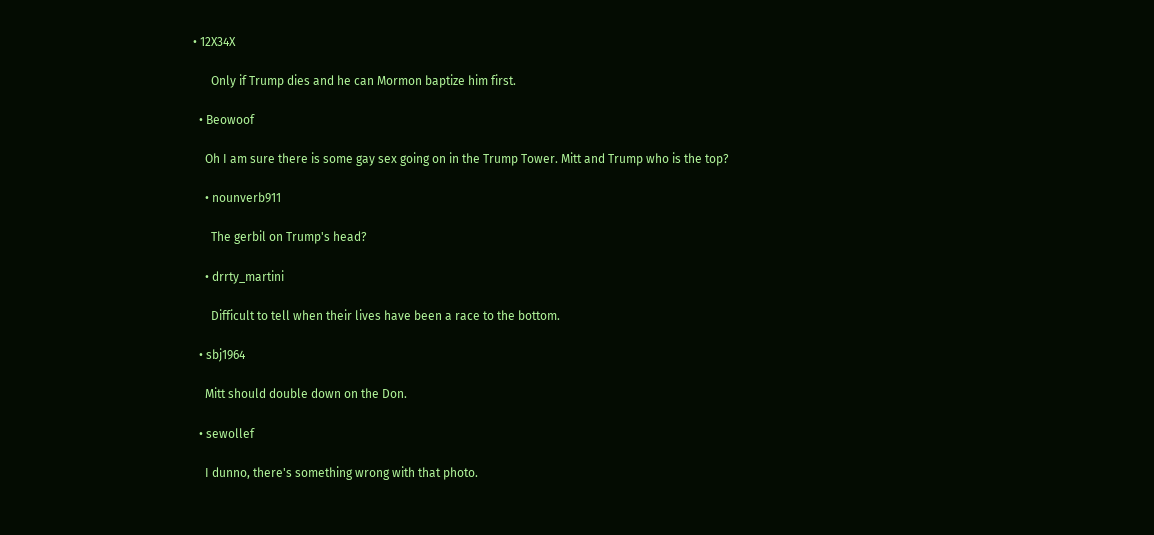• 12X34X

      Only if Trump dies and he can Mormon baptize him first.

  • Beowoof

    Oh I am sure there is some gay sex going on in the Trump Tower. Mitt and Trump who is the top?

    • nounverb911

      The gerbil on Trump's head?

    • drrty_martini

      Difficult to tell when their lives have been a race to the bottom.

  • sbj1964

    Mitt should double down on the Don.

  • sewollef

    I dunno, there's something wrong with that photo.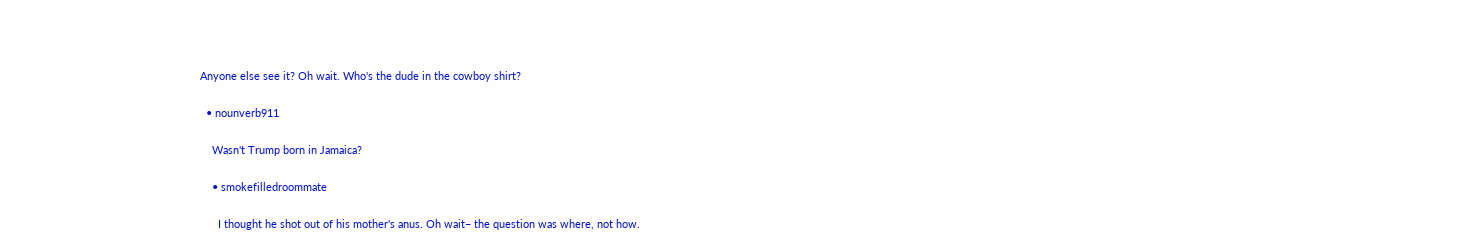Anyone else see it? Oh wait. Who's the dude in the cowboy shirt?

  • nounverb911

    Wasn't Trump born in Jamaica?

    • smokefilledroommate

      I thought he shot out of his mother's anus. Oh wait– the question was where, not how.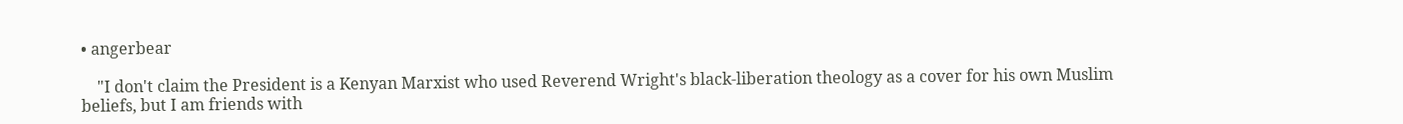• angerbear

    "I don't claim the President is a Kenyan Marxist who used Reverend Wright's black-liberation theology as a cover for his own Muslim beliefs, but I am friends with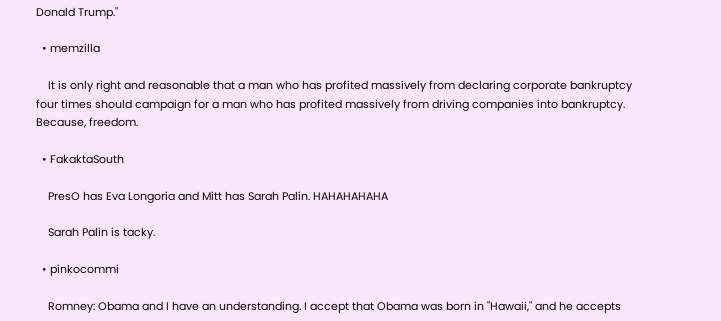Donald Trump."

  • memzilla

    It is only right and reasonable that a man who has profited massively from declaring corporate bankruptcy four times should campaign for a man who has profited massively from driving companies into bankruptcy. Because, freedom.

  • FakaktaSouth

    PresO has Eva Longoria and Mitt has Sarah Palin. HAHAHAHAHA

    Sarah Palin is tacky.

  • pinkocommi

    Romney: Obama and I have an understanding. I accept that Obama was born in "Hawaii," and he accepts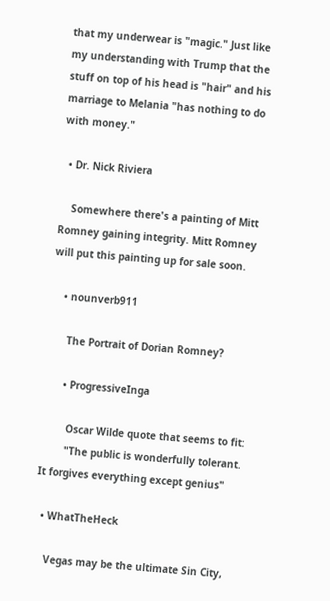that my underwear is "magic." Just like my understanding with Trump that the stuff on top of his head is "hair" and his marriage to Melania "has nothing to do with money."

  • Dr. Nick Riviera

    Somewhere there's a painting of Mitt Romney gaining integrity. Mitt Romney will put this painting up for sale soon.

    • nounverb911

      The Portrait of Dorian Romney?

      • ProgressiveInga

        Oscar Wilde quote that seems to fit:
        "The public is wonderfully tolerant. It forgives everything except genius"

  • WhatTheHeck

    Vegas may be the ultimate Sin City,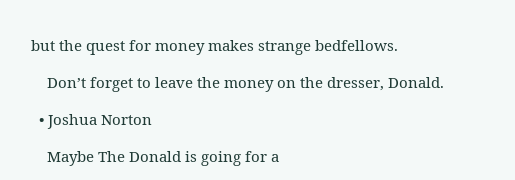but the quest for money makes strange bedfellows.

    Don’t forget to leave the money on the dresser, Donald.

  • Joshua Norton

    Maybe The Donald is going for a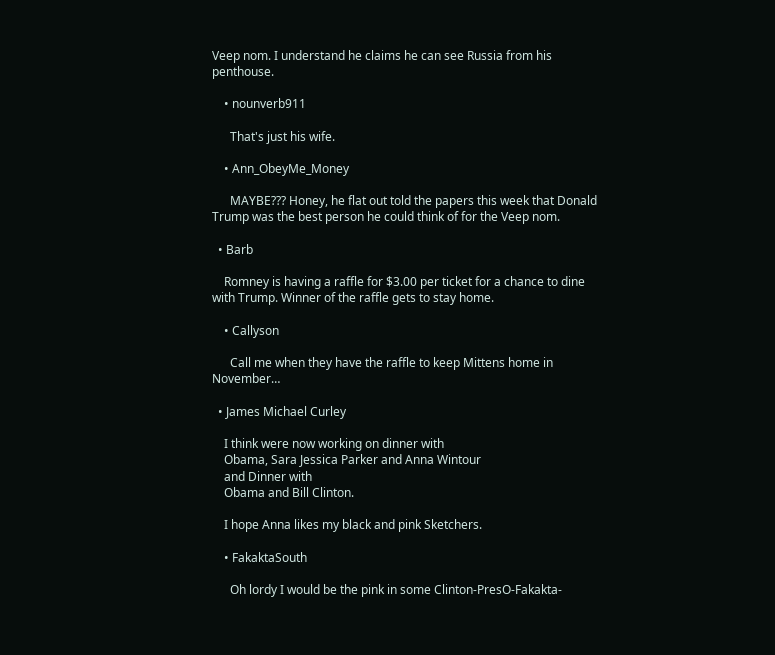Veep nom. I understand he claims he can see Russia from his penthouse.

    • nounverb911

      That's just his wife.

    • Ann_ObeyMe_Money

      MAYBE??? Honey, he flat out told the papers this week that Donald Trump was the best person he could think of for the Veep nom.

  • Barb

    Romney is having a raffle for $3.00 per ticket for a chance to dine with Trump. Winner of the raffle gets to stay home.

    • Callyson

      Call me when they have the raffle to keep Mittens home in November…

  • James Michael Curley

    I think were now working on dinner with
    Obama, Sara Jessica Parker and Anna Wintour
    and Dinner with
    Obama and Bill Clinton.

    I hope Anna likes my black and pink Sketchers.

    • FakaktaSouth

      Oh lordy I would be the pink in some Clinton-PresO-Fakakta-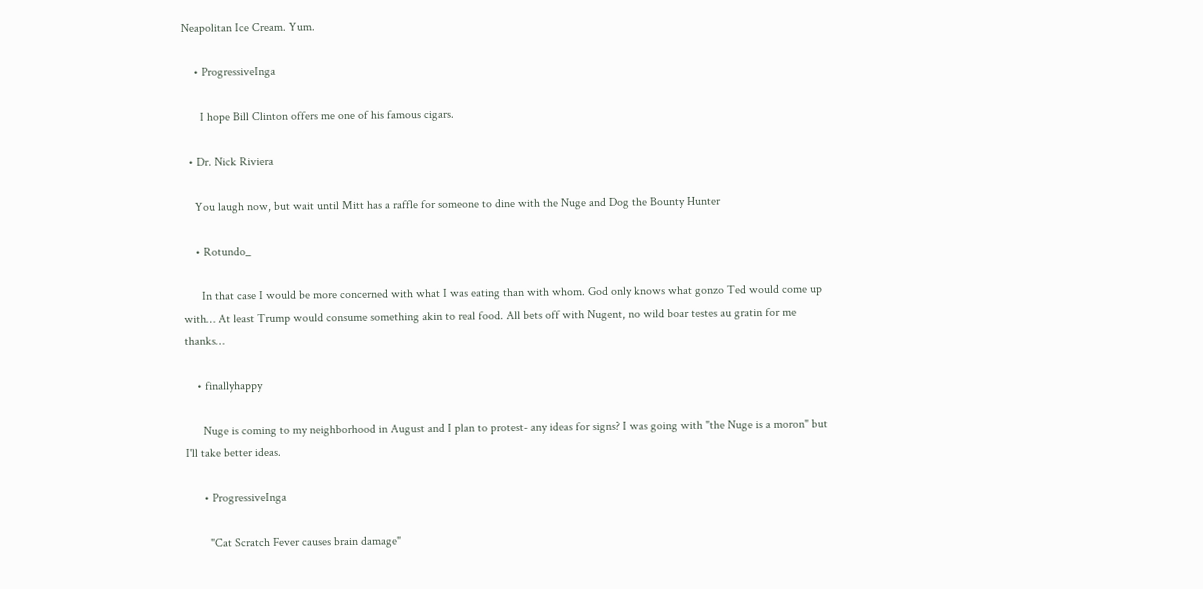Neapolitan Ice Cream. Yum.

    • ProgressiveInga

      I hope Bill Clinton offers me one of his famous cigars.

  • Dr. Nick Riviera

    You laugh now, but wait until Mitt has a raffle for someone to dine with the Nuge and Dog the Bounty Hunter

    • Rotundo_

      In that case I would be more concerned with what I was eating than with whom. God only knows what gonzo Ted would come up with… At least Trump would consume something akin to real food. All bets off with Nugent, no wild boar testes au gratin for me thanks…

    • finallyhappy

      Nuge is coming to my neighborhood in August and I plan to protest- any ideas for signs? I was going with "the Nuge is a moron" but I'll take better ideas.

      • ProgressiveInga

        "Cat Scratch Fever causes brain damage"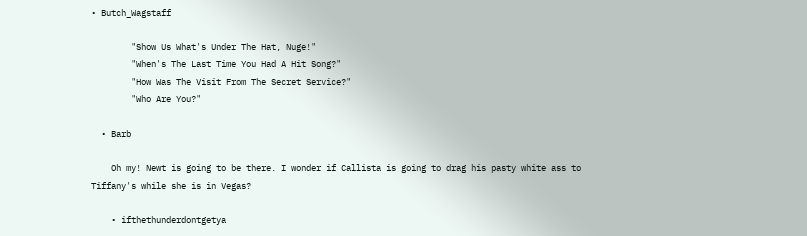• Butch_Wagstaff

        "Show Us What's Under The Hat, Nuge!"
        "When's The Last Time You Had A Hit Song?"
        "How Was The Visit From The Secret Service?"
        "Who Are You?"

  • Barb

    Oh my! Newt is going to be there. I wonder if Callista is going to drag his pasty white ass to Tiffany's while she is in Vegas?

    • ifthethunderdontgetya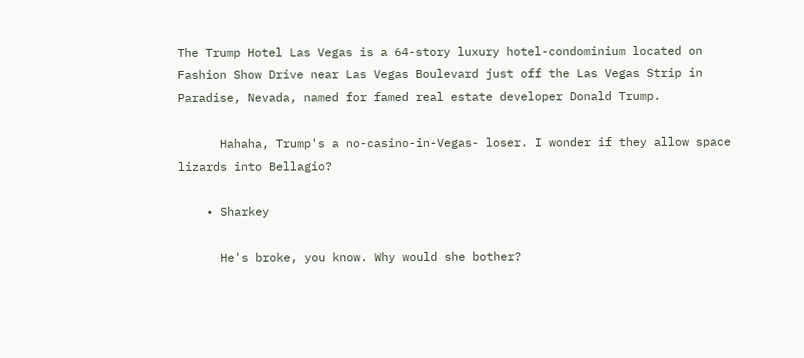The Trump Hotel Las Vegas is a 64-story luxury hotel-condominium located on Fashion Show Drive near Las Vegas Boulevard just off the Las Vegas Strip in Paradise, Nevada, named for famed real estate developer Donald Trump.

      Hahaha, Trump's a no-casino-in-Vegas- loser. I wonder if they allow space lizards into Bellagio?

    • Sharkey

      He's broke, you know. Why would she bother?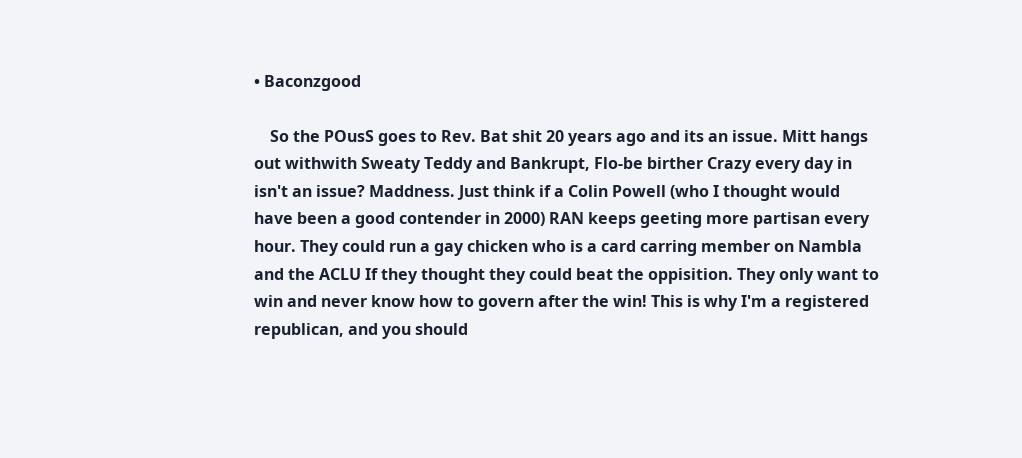• Baconzgood

    So the POusS goes to Rev. Bat shit 20 years ago and its an issue. Mitt hangs out withwith Sweaty Teddy and Bankrupt, Flo-be birther Crazy every day in isn't an issue? Maddness. Just think if a Colin Powell (who I thought would have been a good contender in 2000) RAN keeps geeting more partisan every hour. They could run a gay chicken who is a card carring member on Nambla and the ACLU If they thought they could beat the oppisition. They only want to win and never know how to govern after the win! This is why I'm a registered republican, and you should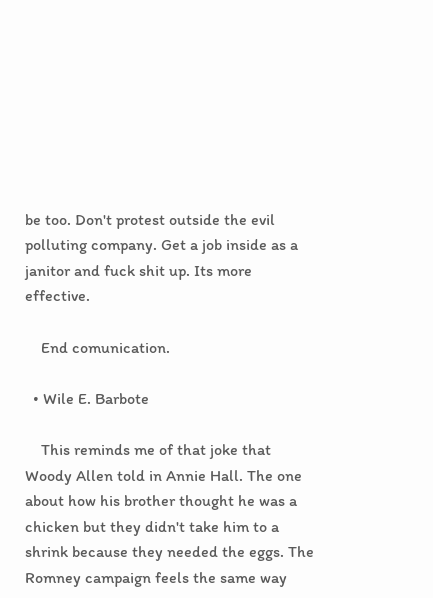be too. Don't protest outside the evil polluting company. Get a job inside as a janitor and fuck shit up. Its more effective.

    End comunication.

  • Wile E. Barbote

    This reminds me of that joke that Woody Allen told in Annie Hall. The one about how his brother thought he was a chicken but they didn't take him to a shrink because they needed the eggs. The Romney campaign feels the same way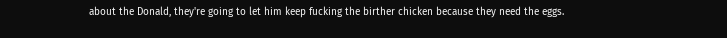about the Donald, they're going to let him keep fucking the birther chicken because they need the eggs.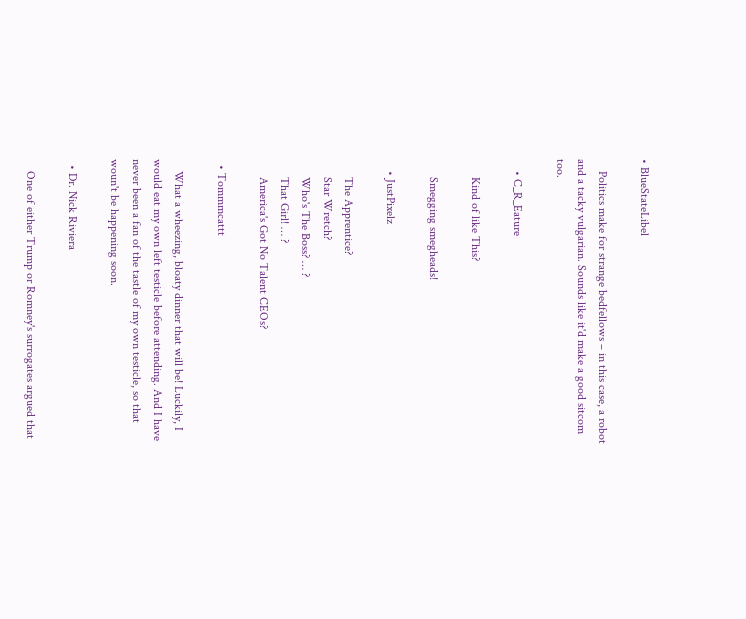• BlueStateLibel

    Politics make for strange bedfellows – in this case, a robot and a tacky vulgarian. Sounds like it'd make a good sitcom too.

    • C_R_Eature

      Kind of like This?

      Smegging smegheads!

    • JustPixelz

      The Apprentice?
      Star Wretch?
      Who's The Boss? … ?
      That Girl! … ?
      America's Got No Talent CEOs?

  • Tommmcattt

    What a wheezing, bloaty dinner that will be! Luckily, I would eat my own left testicle before attending. And I have never been a fan of the tastle of my own testicle, so that woun't be happening soon.

  • Dr. Nick Riviera

    One of either Trump or Romney's surrogates argued that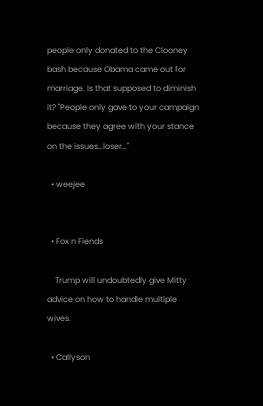people only donated to the Clooney bash because Obama came out for marriage. Is that supposed to diminish it? "People only gave to your campaign because they agree with your stance on the issues…loser…"

  • weejee


  • Fox n Fiends

    Trump will undoubtedly give Mitty advice on how to handle multiple wives.

  • Callyson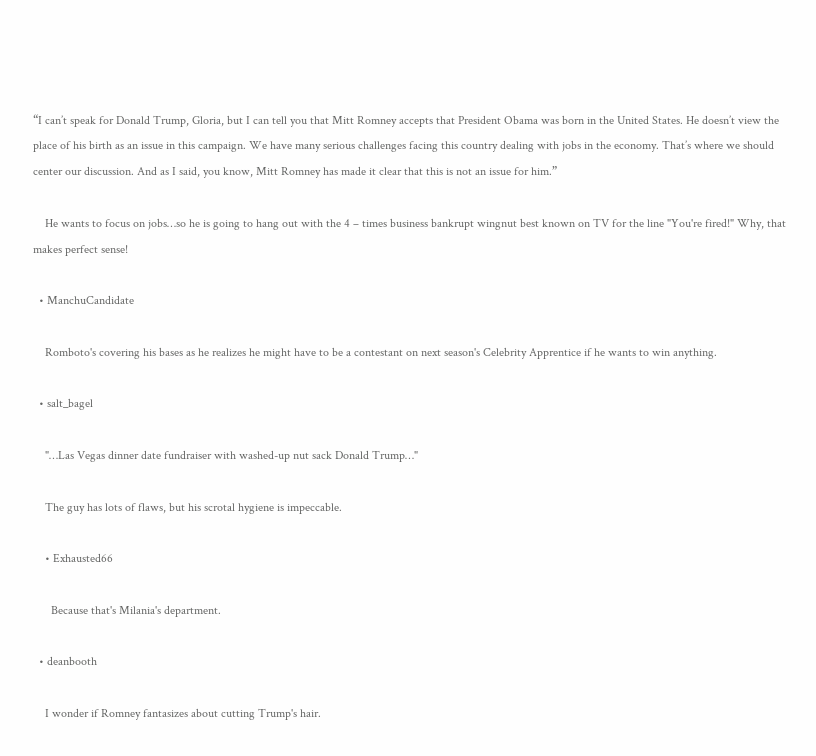“I can’t speak for Donald Trump, Gloria, but I can tell you that Mitt Romney accepts that President Obama was born in the United States. He doesn’t view the place of his birth as an issue in this campaign. We have many serious challenges facing this country dealing with jobs in the economy. That’s where we should center our discussion. And as I said, you know, Mitt Romney has made it clear that this is not an issue for him.”

    He wants to focus on jobs…so he is going to hang out with the 4 – times business bankrupt wingnut best known on TV for the line "You're fired!" Why, that makes perfect sense!

  • ManchuCandidate

    Romboto's covering his bases as he realizes he might have to be a contestant on next season's Celebrity Apprentice if he wants to win anything.

  • salt_bagel

    "…Las Vegas dinner date fundraiser with washed-up nut sack Donald Trump…"

    The guy has lots of flaws, but his scrotal hygiene is impeccable.

    • Exhausted66

      Because that's Milania's department.

  • deanbooth

    I wonder if Romney fantasizes about cutting Trump's hair.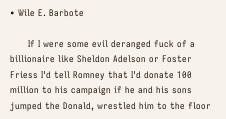• Wile E. Barbote

      If I were some evil deranged fuck of a billionaire like Sheldon Adelson or Foster Friess I'd tell Romney that I'd donate 100 million to his campaign if he and his sons jumped the Donald, wrestled him to the floor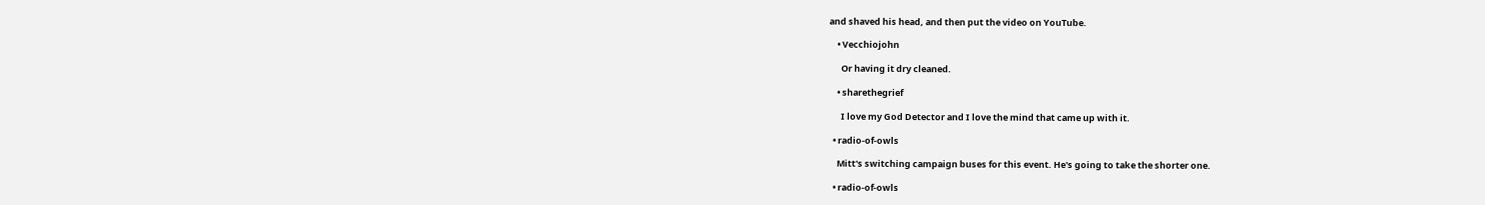and shaved his head, and then put the video on YouTube.

    • Vecchiojohn

      Or having it dry cleaned.

    • sharethegrief

      I love my God Detector and I love the mind that came up with it.

  • radio-of-owls

    Mitt's switching campaign buses for this event. He's going to take the shorter one.

  • radio-of-owls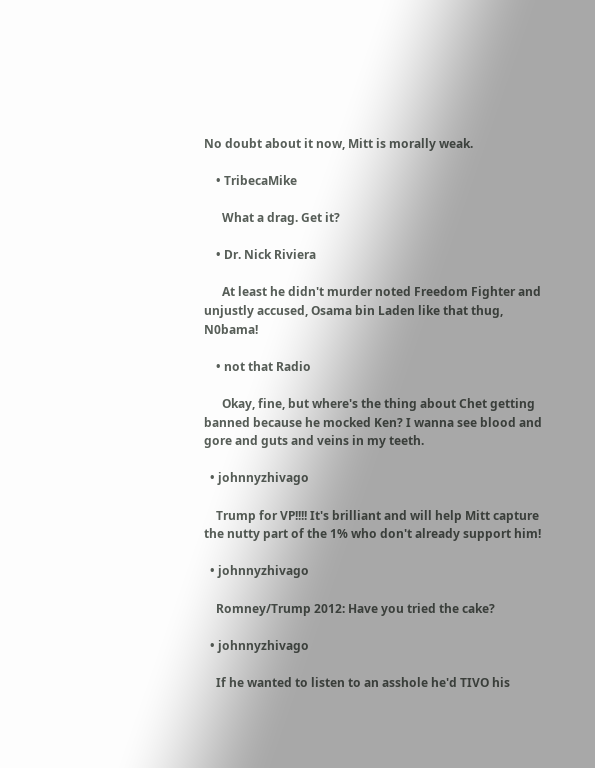No doubt about it now, Mitt is morally weak.

    • TribecaMike

      What a drag. Get it?

    • Dr. Nick Riviera

      At least he didn't murder noted Freedom Fighter and unjustly accused, Osama bin Laden like that thug, N0bama!

    • not that Radio

      Okay, fine, but where's the thing about Chet getting banned because he mocked Ken? I wanna see blood and gore and guts and veins in my teeth.

  • johnnyzhivago

    Trump for VP!!!! It's brilliant and will help Mitt capture the nutty part of the 1% who don't already support him!

  • johnnyzhivago

    Romney/Trump 2012: Have you tried the cake?

  • johnnyzhivago

    If he wanted to listen to an asshole he'd TIVO his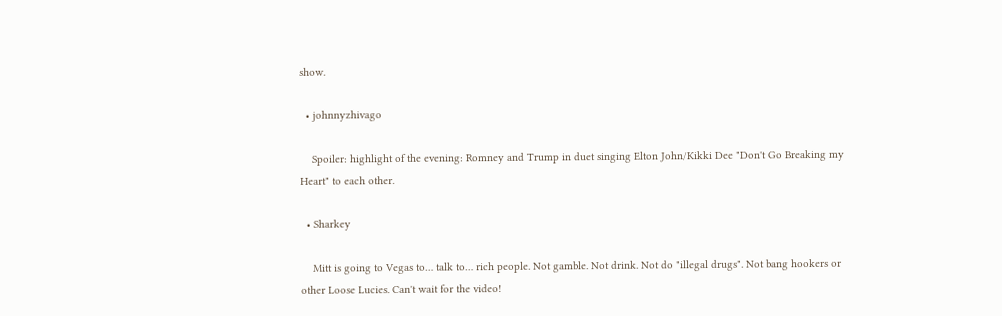show.

  • johnnyzhivago

    Spoiler: highlight of the evening: Romney and Trump in duet singing Elton John/Kikki Dee "Don't Go Breaking my Heart" to each other.

  • Sharkey

    Mitt is going to Vegas to… talk to… rich people. Not gamble. Not drink. Not do "illegal drugs". Not bang hookers or other Loose Lucies. Can't wait for the video!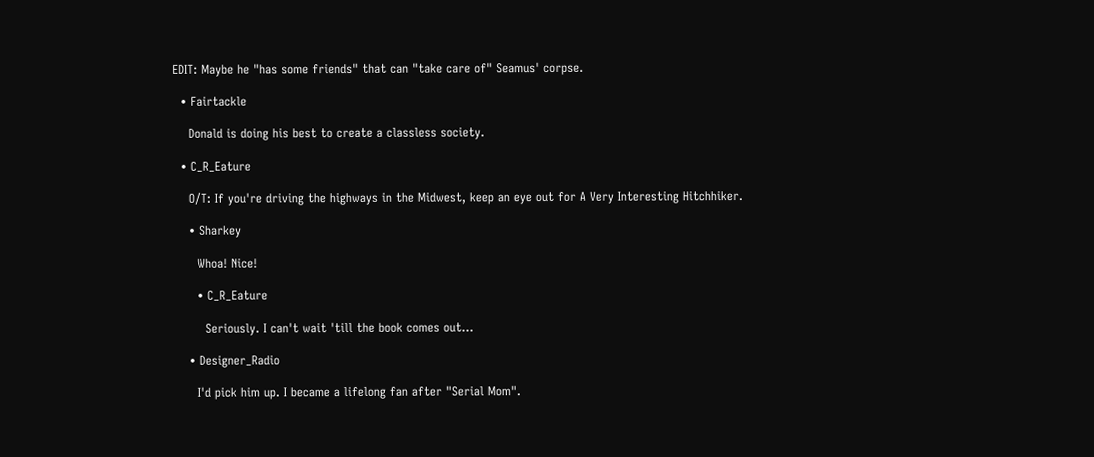EDIT: Maybe he "has some friends" that can "take care of" Seamus' corpse.

  • Fairtackle

    Donald is doing his best to create a classless society.

  • C_R_Eature

    O/T: If you're driving the highways in the Midwest, keep an eye out for A Very Interesting Hitchhiker.

    • Sharkey

      Whoa! Nice!

      • C_R_Eature

        Seriously. I can't wait 'till the book comes out…

    • Designer_Radio

      I'd pick him up. I became a lifelong fan after "Serial Mom".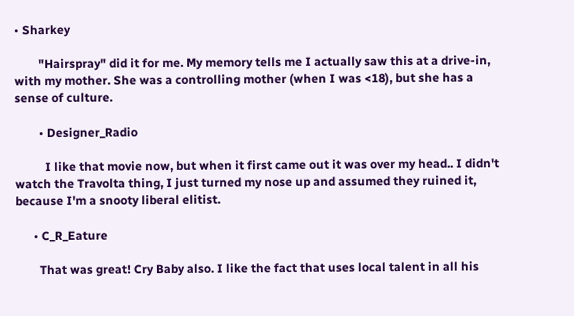• Sharkey

        "Hairspray" did it for me. My memory tells me I actually saw this at a drive-in, with my mother. She was a controlling mother (when I was <18), but she has a sense of culture.

        • Designer_Radio

          I like that movie now, but when it first came out it was over my head.. I didn't watch the Travolta thing, I just turned my nose up and assumed they ruined it, because I'm a snooty liberal elitist.

      • C_R_Eature

        That was great! Cry Baby also. I like the fact that uses local talent in all his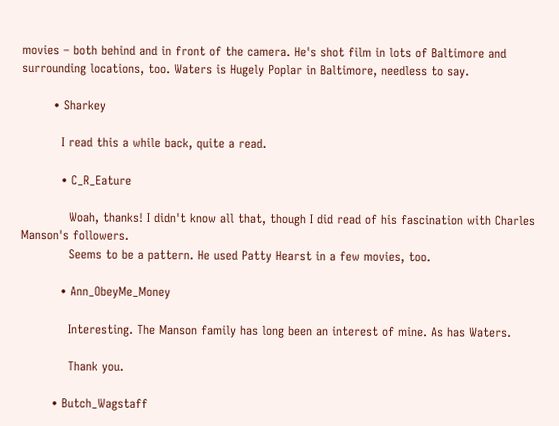movies – both behind and in front of the camera. He's shot film in lots of Baltimore and surrounding locations, too. Waters is Hugely Poplar in Baltimore, needless to say.

        • Sharkey

          I read this a while back, quite a read.

          • C_R_Eature

            Woah, thanks! I didn't know all that, though I did read of his fascination with Charles Manson's followers.
            Seems to be a pattern. He used Patty Hearst in a few movies, too.

          • Ann_ObeyMe_Money

            Interesting. The Manson family has long been an interest of mine. As has Waters.

            Thank you.

        • Butch_Wagstaff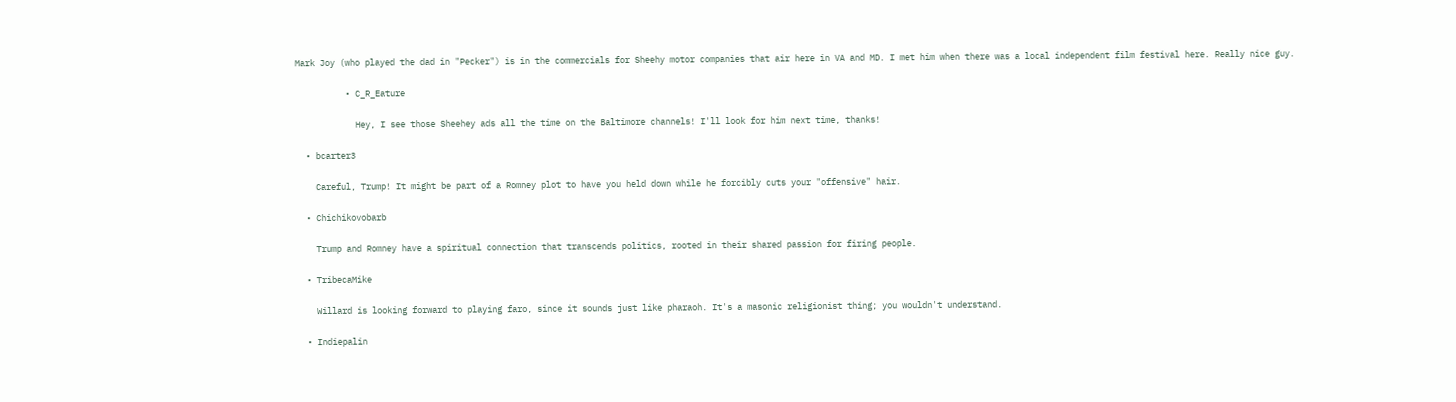Mark Joy (who played the dad in "Pecker") is in the commercials for Sheehy motor companies that air here in VA and MD. I met him when there was a local independent film festival here. Really nice guy.

          • C_R_Eature

            Hey, I see those Sheehey ads all the time on the Baltimore channels! I'll look for him next time, thanks!

  • bcarter3

    Careful, Trump! It might be part of a Romney plot to have you held down while he forcibly cuts your "offensive" hair.

  • Chichikovobarb

    Trump and Romney have a spiritual connection that transcends politics, rooted in their shared passion for firing people.

  • TribecaMike

    Willard is looking forward to playing faro, since it sounds just like pharaoh. It's a masonic religionist thing; you wouldn't understand.

  • Indiepalin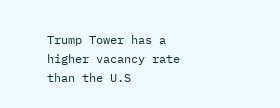Trump Tower has a higher vacancy rate than the U.S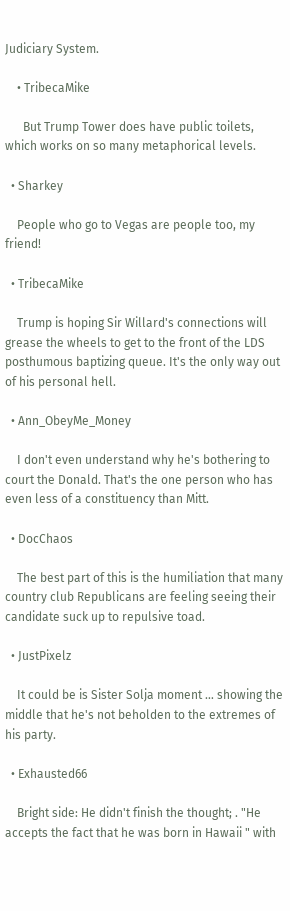Judiciary System.

    • TribecaMike

      But Trump Tower does have public toilets, which works on so many metaphorical levels.

  • Sharkey

    People who go to Vegas are people too, my friend!

  • TribecaMike

    Trump is hoping Sir Willard's connections will grease the wheels to get to the front of the LDS posthumous baptizing queue. It's the only way out of his personal hell.

  • Ann_ObeyMe_Money

    I don't even understand why he's bothering to court the Donald. That's the one person who has even less of a constituency than Mitt.

  • DocChaos

    The best part of this is the humiliation that many country club Republicans are feeling seeing their candidate suck up to repulsive toad.

  • JustPixelz

    It could be is Sister Solja moment … showing the middle that he's not beholden to the extremes of his party.

  • Exhausted66

    Bright side: He didn't finish the thought; . "He accepts the fact that he was born in Hawaii " with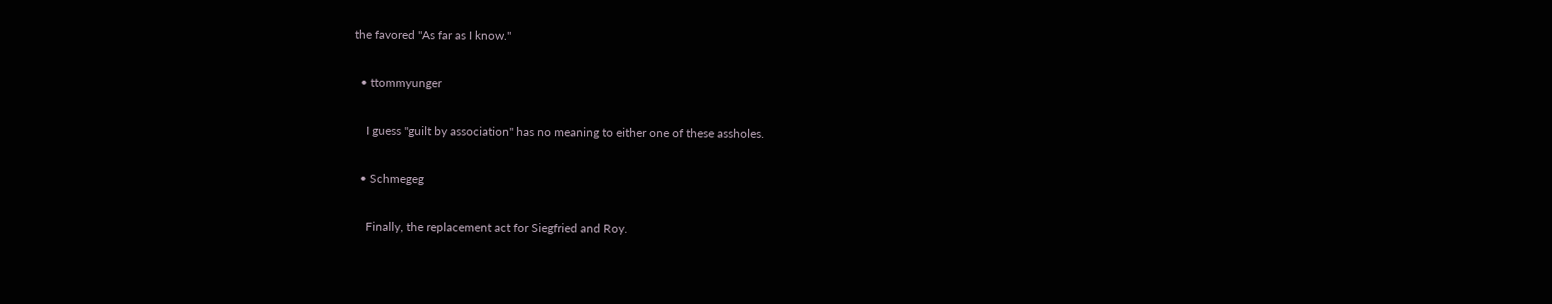the favored "As far as I know."

  • ttommyunger

    I guess "guilt by association" has no meaning to either one of these assholes.

  • Schmegeg

    Finally, the replacement act for Siegfried and Roy.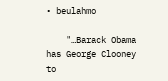• beulahmo

    "…Barack Obama has George Clooney to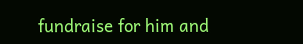fundraise for him and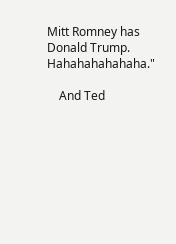Mitt Romney has Donald Trump. Hahahahahahaha."

    And Ted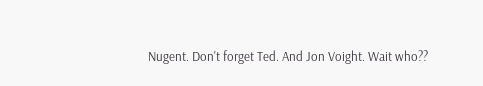Nugent. Don't forget Ted. And Jon Voight. Wait who??